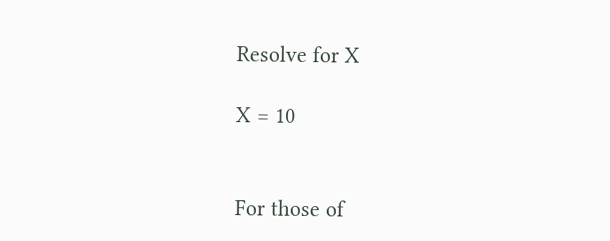Resolve for X

X = 10


For those of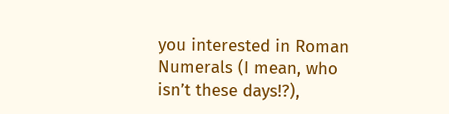you interested in Roman Numerals (I mean, who isn’t these days!?),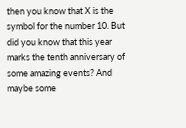then you know that X is the symbol for the number 10. But did you know that this year marks the tenth anniversary of some amazing events? And maybe some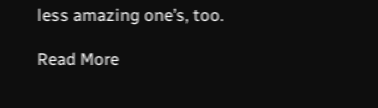less amazing one’s, too.

Read More